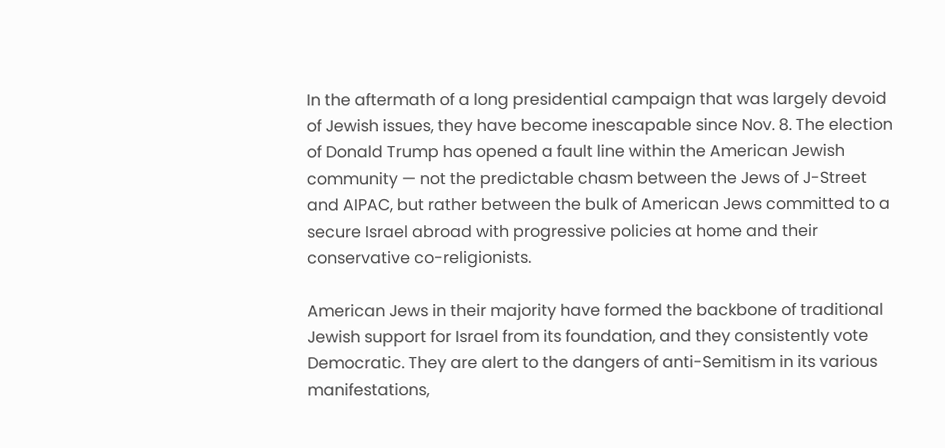In the aftermath of a long presidential campaign that was largely devoid of Jewish issues, they have become inescapable since Nov. 8. The election of Donald Trump has opened a fault line within the American Jewish community — not the predictable chasm between the Jews of J-Street and AIPAC, but rather between the bulk of American Jews committed to a secure Israel abroad with progressive policies at home and their conservative co-religionists.

American Jews in their majority have formed the backbone of traditional Jewish support for Israel from its foundation, and they consistently vote Democratic. They are alert to the dangers of anti-Semitism in its various manifestations,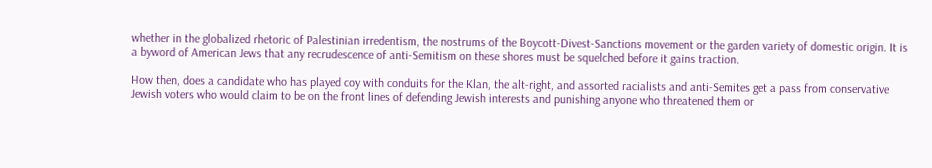whether in the globalized rhetoric of Palestinian irredentism, the nostrums of the Boycott-Divest-Sanctions movement or the garden variety of domestic origin. It is a byword of American Jews that any recrudescence of anti-Semitism on these shores must be squelched before it gains traction.

How then, does a candidate who has played coy with conduits for the Klan, the alt-right, and assorted racialists and anti-Semites get a pass from conservative Jewish voters who would claim to be on the front lines of defending Jewish interests and punishing anyone who threatened them or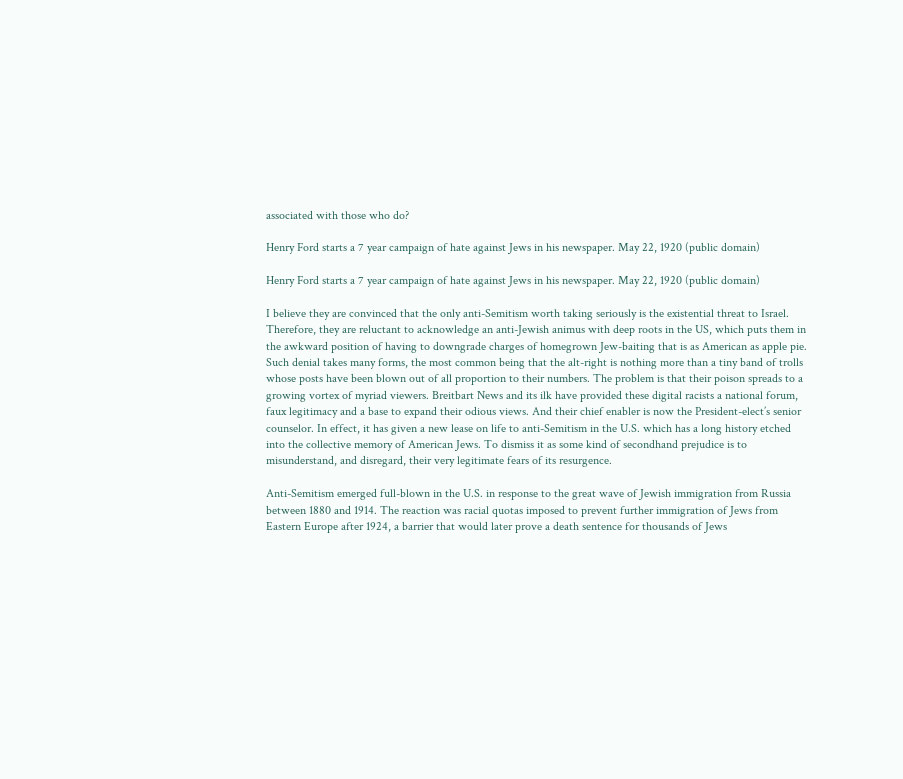associated with those who do?

Henry Ford starts a 7 year campaign of hate against Jews in his newspaper. May 22, 1920 (public domain)

Henry Ford starts a 7 year campaign of hate against Jews in his newspaper. May 22, 1920 (public domain)

I believe they are convinced that the only anti-Semitism worth taking seriously is the existential threat to Israel. Therefore, they are reluctant to acknowledge an anti-Jewish animus with deep roots in the US, which puts them in the awkward position of having to downgrade charges of homegrown Jew-baiting that is as American as apple pie. Such denial takes many forms, the most common being that the alt-right is nothing more than a tiny band of trolls whose posts have been blown out of all proportion to their numbers. The problem is that their poison spreads to a growing vortex of myriad viewers. Breitbart News and its ilk have provided these digital racists a national forum, faux legitimacy and a base to expand their odious views. And their chief enabler is now the President-elect’s senior counselor. In effect, it has given a new lease on life to anti-Semitism in the U.S. which has a long history etched into the collective memory of American Jews. To dismiss it as some kind of secondhand prejudice is to misunderstand, and disregard, their very legitimate fears of its resurgence.

Anti-Semitism emerged full-blown in the U.S. in response to the great wave of Jewish immigration from Russia between 1880 and 1914. The reaction was racial quotas imposed to prevent further immigration of Jews from Eastern Europe after 1924, a barrier that would later prove a death sentence for thousands of Jews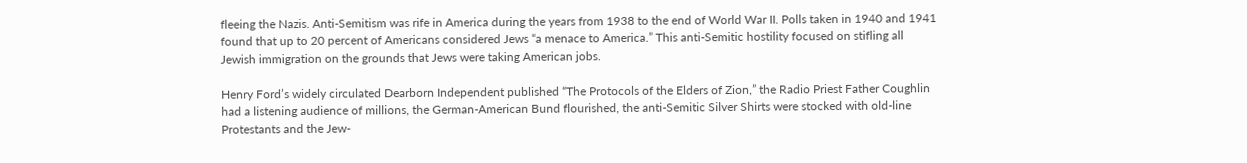fleeing the Nazis. Anti-Semitism was rife in America during the years from 1938 to the end of World War II. Polls taken in 1940 and 1941 found that up to 20 percent of Americans considered Jews “a menace to America.” This anti-Semitic hostility focused on stifling all Jewish immigration on the grounds that Jews were taking American jobs.

Henry Ford’s widely circulated Dearborn Independent published “The Protocols of the Elders of Zion,” the Radio Priest Father Coughlin had a listening audience of millions, the German-American Bund flourished, the anti-Semitic Silver Shirts were stocked with old-line Protestants and the Jew-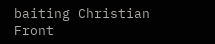baiting Christian Front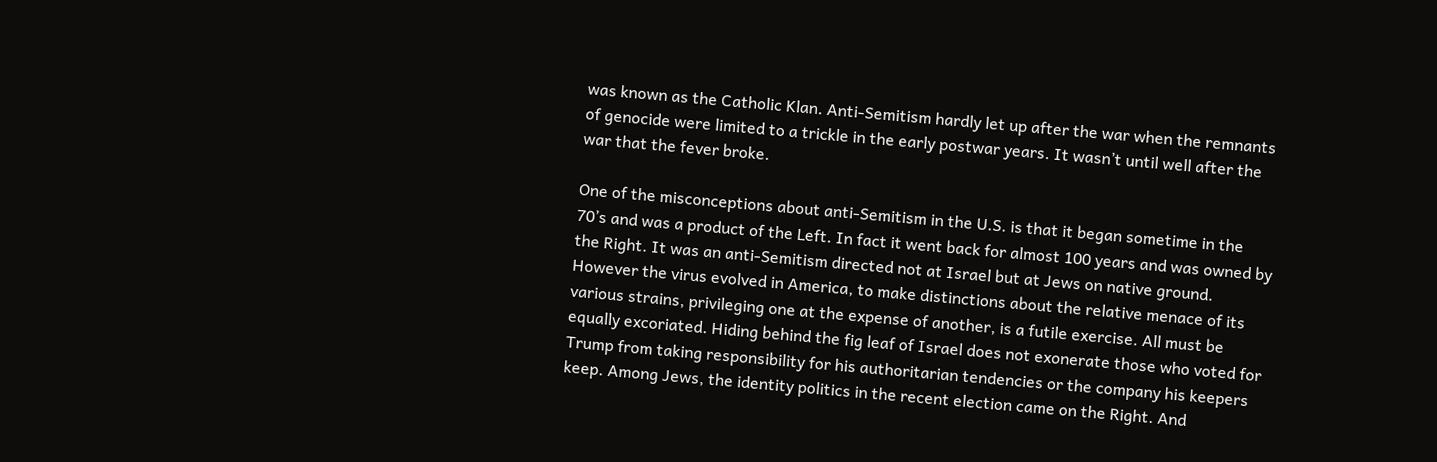was known as the Catholic Klan. Anti-Semitism hardly let up after the war when the remnants of genocide were limited to a trickle in the early postwar years. It wasn’t until well after the war that the fever broke.

One of the misconceptions about anti-Semitism in the U.S. is that it began sometime in the 70’s and was a product of the Left. In fact it went back for almost 100 years and was owned by the Right. It was an anti-Semitism directed not at Israel but at Jews on native ground. However the virus evolved in America, to make distinctions about the relative menace of its various strains, privileging one at the expense of another, is a futile exercise. All must be equally excoriated. Hiding behind the fig leaf of Israel does not exonerate those who voted for Trump from taking responsibility for his authoritarian tendencies or the company his keepers keep. Among Jews, the identity politics in the recent election came on the Right. And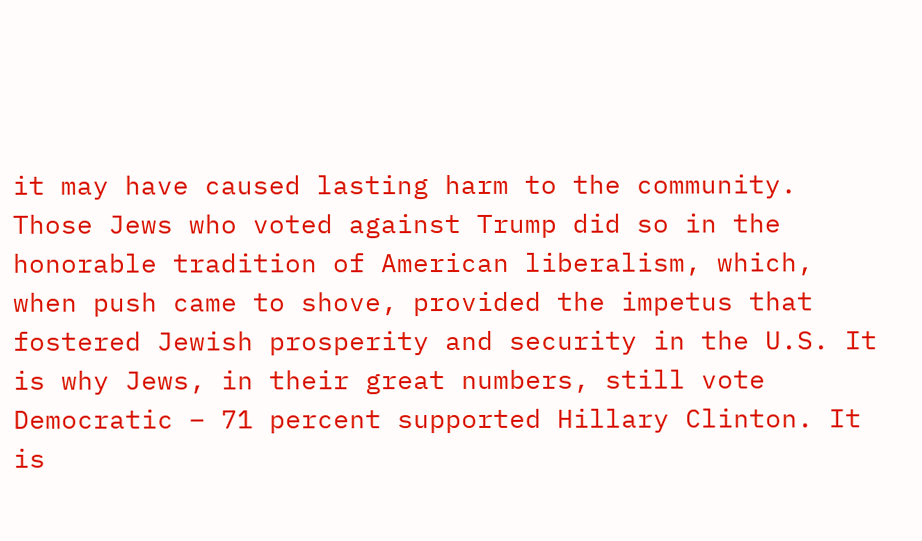it may have caused lasting harm to the community. Those Jews who voted against Trump did so in the honorable tradition of American liberalism, which, when push came to shove, provided the impetus that fostered Jewish prosperity and security in the U.S. It is why Jews, in their great numbers, still vote Democratic – 71 percent supported Hillary Clinton. It is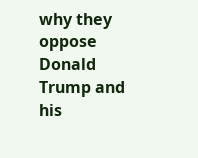why they oppose Donald Trump and his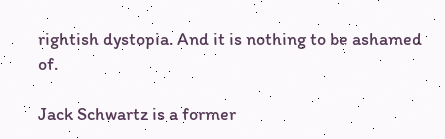rightish dystopia. And it is nothing to be ashamed of.

Jack Schwartz is a former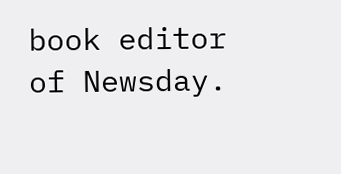book editor of Newsday.